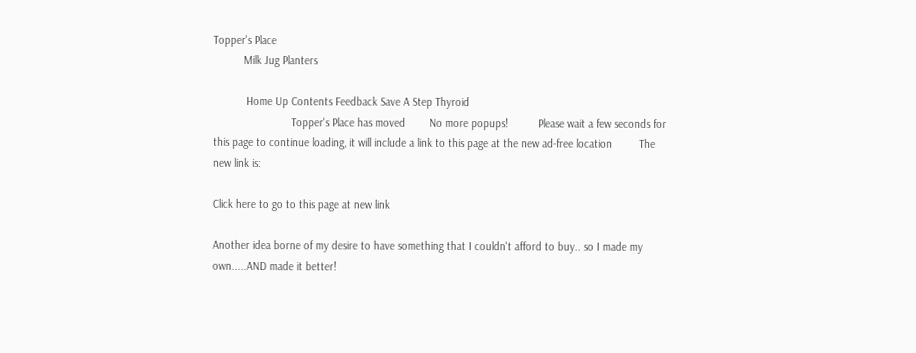Topper's Place
          Milk Jug Planters

           Home Up Contents Feedback Save A Step Thyroid
                          Topper's Place has moved        No more popups!          Please wait a few seconds for this page to continue loading, it will include a link to this page at the new ad-free location         The new link is:

Click here to go to this page at new link

Another idea borne of my desire to have something that I couldn't afford to buy.. so I made my own.....AND made it better!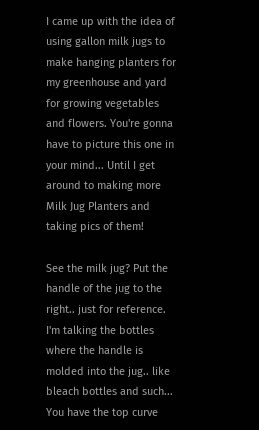I came up with the idea of using gallon milk jugs to make hanging planters for my greenhouse and yard for growing vegetables and flowers. You're gonna have to picture this one in your mind... Until I get around to making more Milk Jug Planters and taking pics of them!

See the milk jug? Put the handle of the jug to the right.. just for reference. I'm talking the bottles where the handle is molded into the jug.. like bleach bottles and such... You have the top curve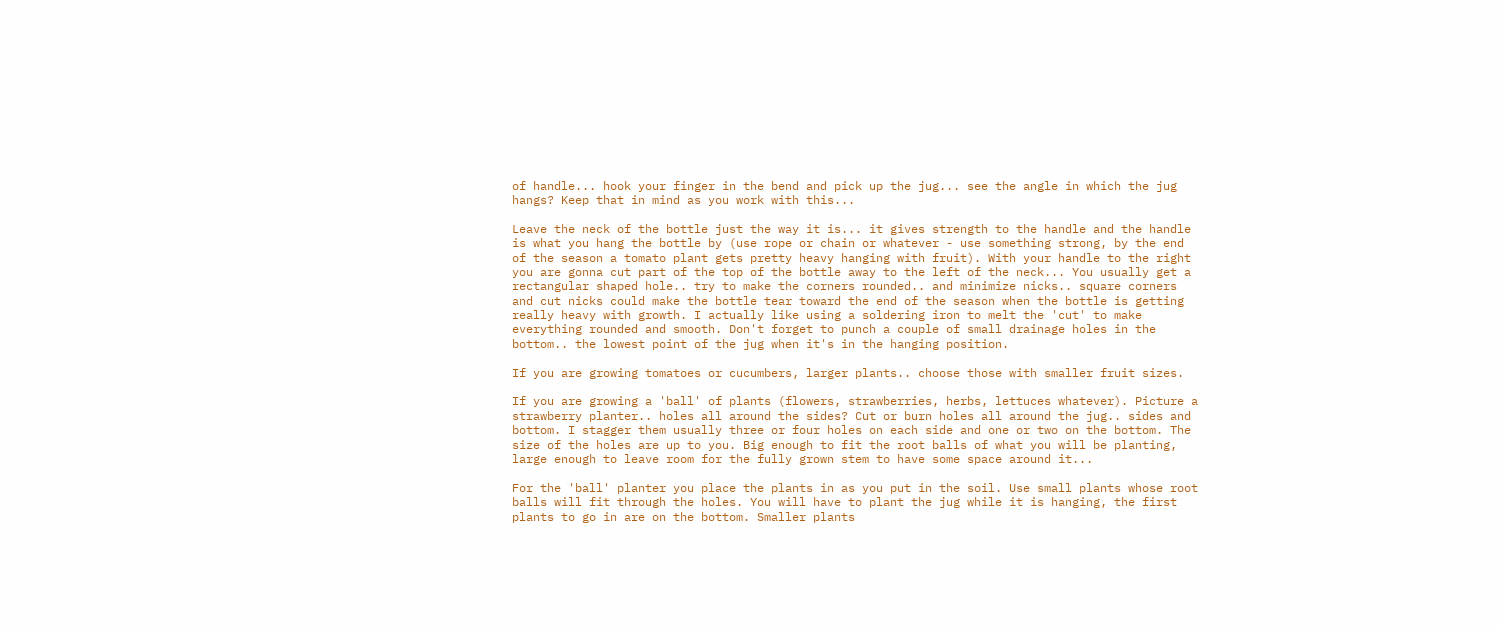of handle... hook your finger in the bend and pick up the jug... see the angle in which the jug hangs? Keep that in mind as you work with this...

Leave the neck of the bottle just the way it is... it gives strength to the handle and the handle is what you hang the bottle by (use rope or chain or whatever - use something strong, by the end of the season a tomato plant gets pretty heavy hanging with fruit). With your handle to the right you are gonna cut part of the top of the bottle away to the left of the neck... You usually get a rectangular shaped hole.. try to make the corners rounded.. and minimize nicks.. square corners and cut nicks could make the bottle tear toward the end of the season when the bottle is getting really heavy with growth. I actually like using a soldering iron to melt the 'cut' to make everything rounded and smooth. Don't forget to punch a couple of small drainage holes in the bottom.. the lowest point of the jug when it's in the hanging position.

If you are growing tomatoes or cucumbers, larger plants.. choose those with smaller fruit sizes.

If you are growing a 'ball' of plants (flowers, strawberries, herbs, lettuces whatever). Picture a strawberry planter.. holes all around the sides? Cut or burn holes all around the jug.. sides and bottom. I stagger them usually three or four holes on each side and one or two on the bottom. The size of the holes are up to you. Big enough to fit the root balls of what you will be planting, large enough to leave room for the fully grown stem to have some space around it...

For the 'ball' planter you place the plants in as you put in the soil. Use small plants whose root balls will fit through the holes. You will have to plant the jug while it is hanging, the first plants to go in are on the bottom. Smaller plants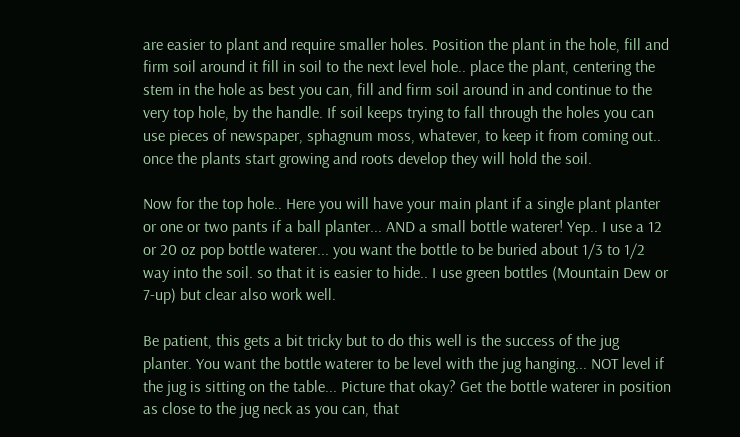are easier to plant and require smaller holes. Position the plant in the hole, fill and firm soil around it fill in soil to the next level hole.. place the plant, centering the stem in the hole as best you can, fill and firm soil around in and continue to the very top hole, by the handle. If soil keeps trying to fall through the holes you can use pieces of newspaper, sphagnum moss, whatever, to keep it from coming out.. once the plants start growing and roots develop they will hold the soil.

Now for the top hole.. Here you will have your main plant if a single plant planter or one or two pants if a ball planter... AND a small bottle waterer! Yep.. I use a 12 or 20 oz pop bottle waterer... you want the bottle to be buried about 1/3 to 1/2 way into the soil. so that it is easier to hide.. I use green bottles (Mountain Dew or 7-up) but clear also work well.

Be patient, this gets a bit tricky but to do this well is the success of the jug planter. You want the bottle waterer to be level with the jug hanging... NOT level if the jug is sitting on the table... Picture that okay? Get the bottle waterer in position as close to the jug neck as you can, that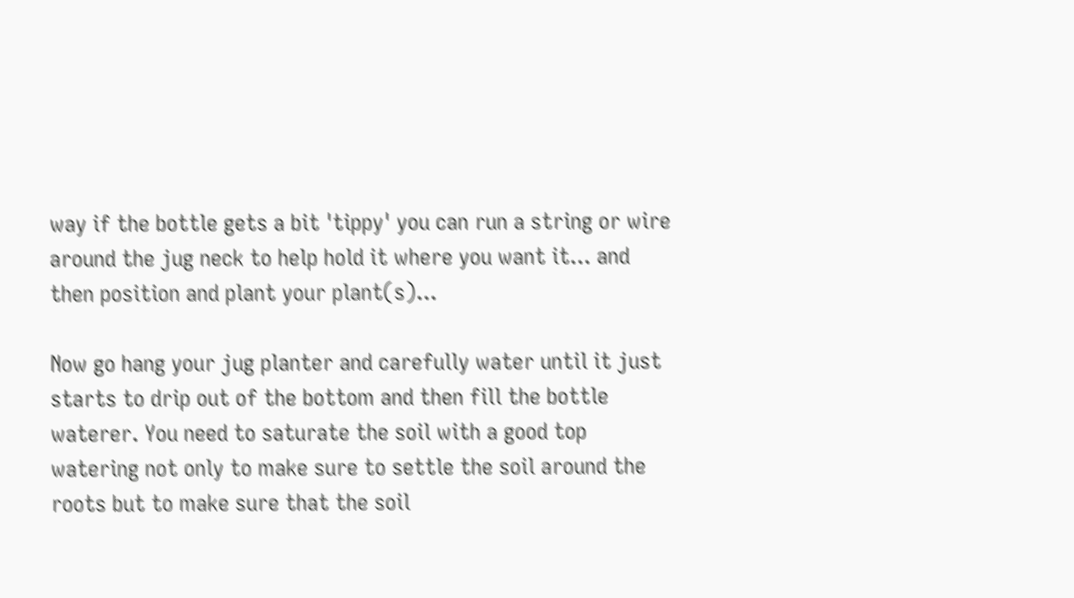way if the bottle gets a bit 'tippy' you can run a string or wire around the jug neck to help hold it where you want it... and then position and plant your plant(s)...

Now go hang your jug planter and carefully water until it just starts to drip out of the bottom and then fill the bottle waterer. You need to saturate the soil with a good top watering not only to make sure to settle the soil around the roots but to make sure that the soil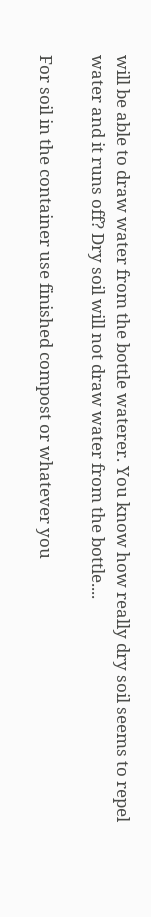will be able to draw water from the bottle waterer. You know how really dry soil seems to repel water and it runs off? Dry soil will not draw water from the bottle....

For soil in the container use finished compost or whatever you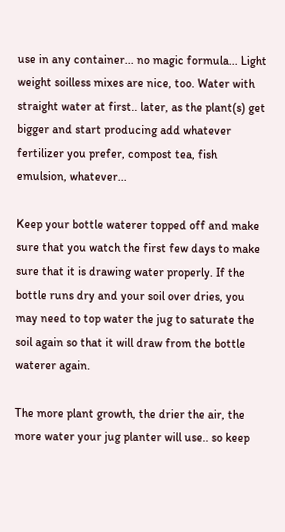use in any container... no magic formula... Light weight soilless mixes are nice, too. Water with straight water at first.. later, as the plant(s) get bigger and start producing add whatever fertilizer you prefer, compost tea, fish emulsion, whatever...

Keep your bottle waterer topped off and make sure that you watch the first few days to make sure that it is drawing water properly. If the bottle runs dry and your soil over dries, you may need to top water the jug to saturate the soil again so that it will draw from the bottle waterer again.

The more plant growth, the drier the air, the more water your jug planter will use.. so keep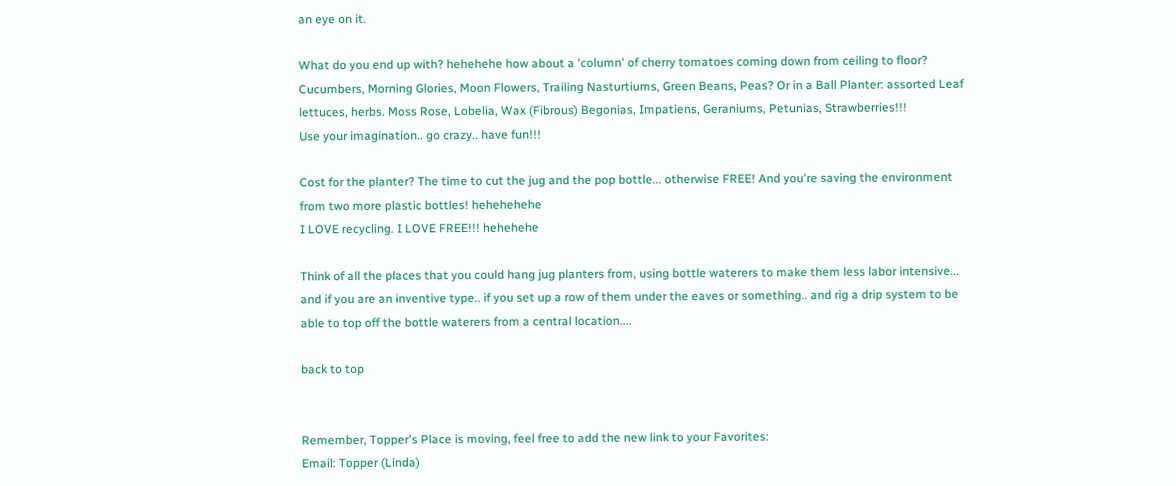an eye on it.

What do you end up with? hehehehe how about a 'column' of cherry tomatoes coming down from ceiling to floor? Cucumbers, Morning Glories, Moon Flowers, Trailing Nasturtiums, Green Beans, Peas? Or in a Ball Planter: assorted Leaf lettuces, herbs. Moss Rose, Lobelia, Wax (Fibrous) Begonias, Impatiens, Geraniums, Petunias, Strawberries!!!
Use your imagination.. go crazy.. have fun!!!

Cost for the planter? The time to cut the jug and the pop bottle... otherwise FREE! And you're saving the environment from two more plastic bottles! hehehehehe
I LOVE recycling. I LOVE FREE!!! hehehehe

Think of all the places that you could hang jug planters from, using bottle waterers to make them less labor intensive... and if you are an inventive type.. if you set up a row of them under the eaves or something.. and rig a drip system to be able to top off the bottle waterers from a central location....

back to top


Remember, Topper's Place is moving, feel free to add the new link to your Favorites:
Email: Topper (Linda)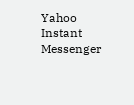Yahoo Instant Messenger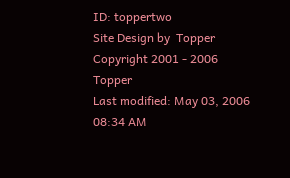ID: toppertwo
Site Design by  Topper
Copyright 2001 - 2006 Topper
Last modified: May 03, 2006 08:34 AM